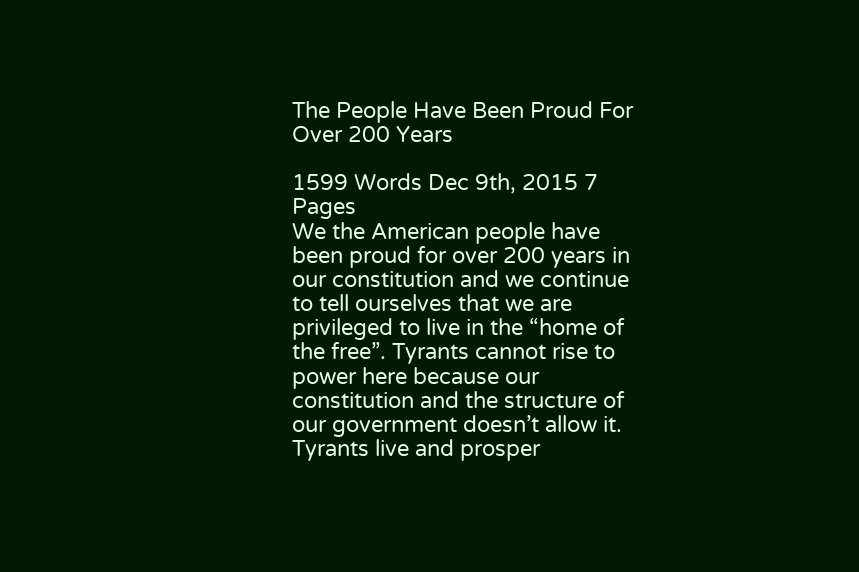The People Have Been Proud For Over 200 Years

1599 Words Dec 9th, 2015 7 Pages
We the American people have been proud for over 200 years in our constitution and we continue to tell ourselves that we are privileged to live in the “home of the free”. Tyrants cannot rise to power here because our constitution and the structure of our government doesn’t allow it. Tyrants live and prosper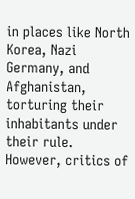in places like North Korea, Nazi Germany, and Afghanistan, torturing their inhabitants under their rule. However, critics of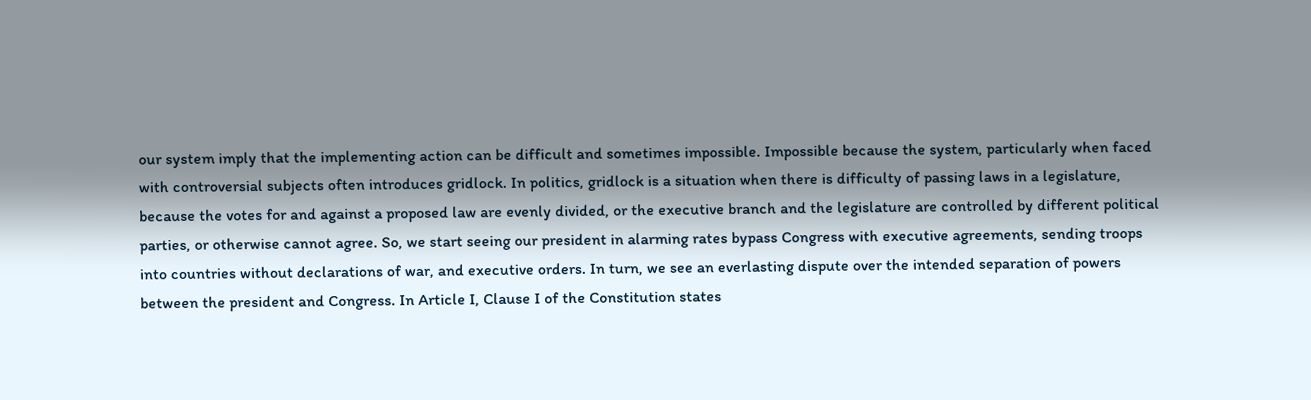our system imply that the implementing action can be difficult and sometimes impossible. Impossible because the system, particularly when faced with controversial subjects often introduces gridlock. In politics, gridlock is a situation when there is difficulty of passing laws in a legislature, because the votes for and against a proposed law are evenly divided, or the executive branch and the legislature are controlled by different political parties, or otherwise cannot agree. So, we start seeing our president in alarming rates bypass Congress with executive agreements, sending troops into countries without declarations of war, and executive orders. In turn, we see an everlasting dispute over the intended separation of powers between the president and Congress. In Article I, Clause I of the Constitution states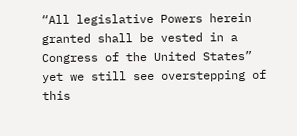“All legislative Powers herein granted shall be vested in a Congress of the United States” yet we still see overstepping of this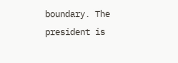boundary. The president is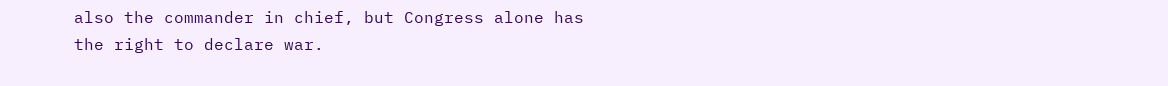also the commander in chief, but Congress alone has the right to declare war.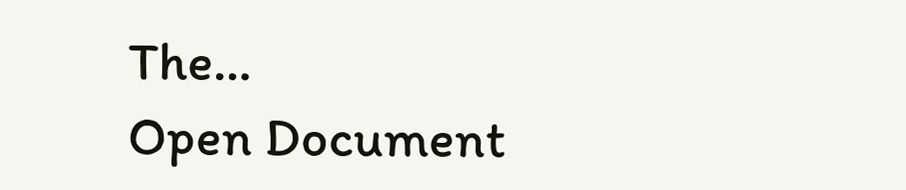The…
Open Document